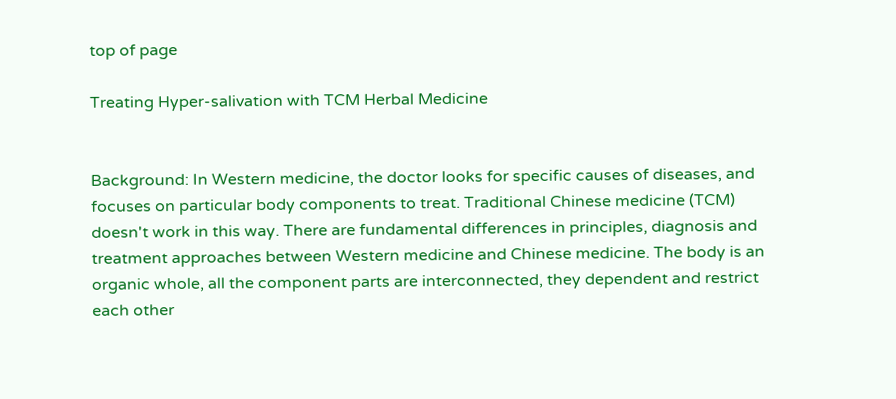top of page

Treating Hyper-salivation with TCM Herbal Medicine


Background: In Western medicine, the doctor looks for specific causes of diseases, and focuses on particular body components to treat. Traditional Chinese medicine (TCM) doesn't work in this way. There are fundamental differences in principles, diagnosis and treatment approaches between Western medicine and Chinese medicine. The body is an organic whole, all the component parts are interconnected, they dependent and restrict each other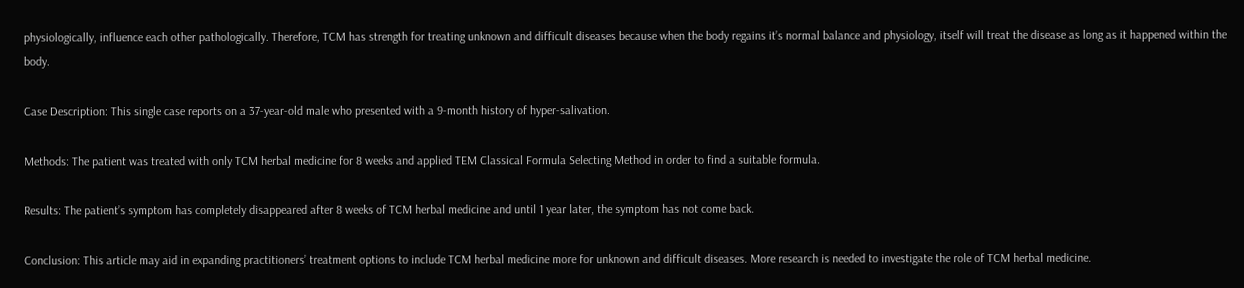physiologically, influence each other pathologically. Therefore, TCM has strength for treating unknown and difficult diseases because when the body regains it’s normal balance and physiology, itself will treat the disease as long as it happened within the body.

Case Description: This single case reports on a 37-year-old male who presented with a 9-month history of hyper-salivation.

Methods: The patient was treated with only TCM herbal medicine for 8 weeks and applied TEM Classical Formula Selecting Method in order to find a suitable formula.

Results: The patient’s symptom has completely disappeared after 8 weeks of TCM herbal medicine and until 1 year later, the symptom has not come back.

Conclusion: This article may aid in expanding practitioners’ treatment options to include TCM herbal medicine more for unknown and difficult diseases. More research is needed to investigate the role of TCM herbal medicine.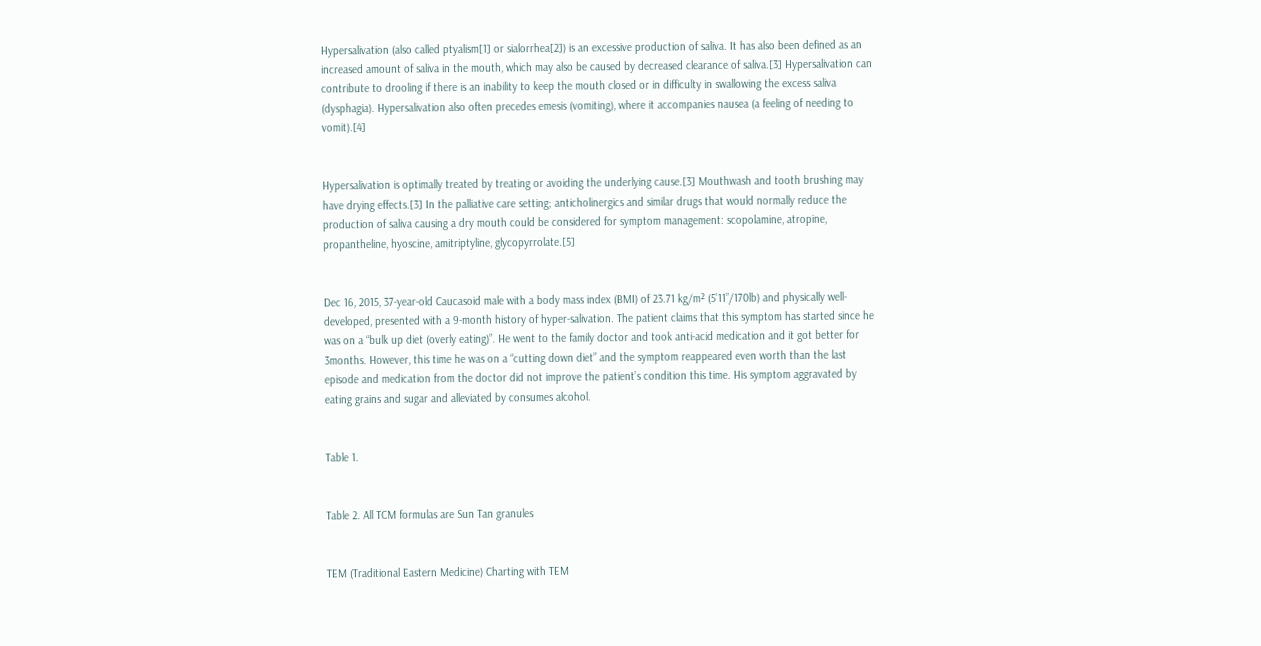Hypersalivation (also called ptyalism[1] or sialorrhea[2]) is an excessive production of saliva. It has also been defined as an increased amount of saliva in the mouth, which may also be caused by decreased clearance of saliva.[3] Hypersalivation can contribute to drooling if there is an inability to keep the mouth closed or in difficulty in swallowing the excess saliva (dysphagia). Hypersalivation also often precedes emesis (vomiting), where it accompanies nausea (a feeling of needing to vomit).[4]


Hypersalivation is optimally treated by treating or avoiding the underlying cause.[3] Mouthwash and tooth brushing may have drying effects.[3] In the palliative care setting; anticholinergics and similar drugs that would normally reduce the production of saliva causing a dry mouth could be considered for symptom management: scopolamine, atropine, propantheline, hyoscine, amitriptyline, glycopyrrolate.[5]


Dec 16, 2015, 37-year-old Caucasoid male with a body mass index (BMI) of 23.71 kg/m² (5’11”/170lb) and physically well-developed, presented with a 9-month history of hyper-salivation. The patient claims that this symptom has started since he was on a “bulk up diet (overly eating)”. He went to the family doctor and took anti-acid medication and it got better for 3months. However, this time he was on a “cutting down diet” and the symptom reappeared even worth than the last episode and medication from the doctor did not improve the patient’s condition this time. His symptom aggravated by eating grains and sugar and alleviated by consumes alcohol.


Table 1.


Table 2. All TCM formulas are Sun Tan granules


TEM (Traditional Eastern Medicine) Charting with TEM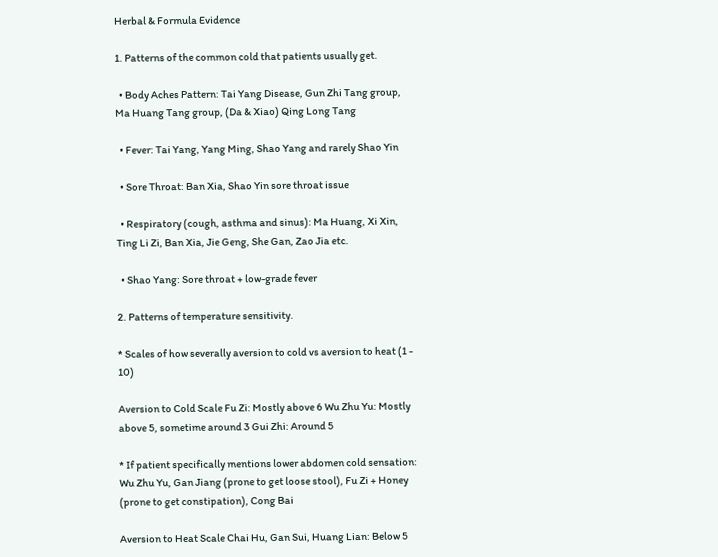Herbal & Formula Evidence

1. Patterns of the common cold that patients usually get.

  • Body Aches Pattern: Tai Yang Disease, Gun Zhi Tang group, Ma Huang Tang group, (Da & Xiao) Qing Long Tang

  • Fever: Tai Yang, Yang Ming, Shao Yang and rarely Shao Yin

  • Sore Throat: Ban Xia, Shao Yin sore throat issue

  • Respiratory (cough, asthma and sinus): Ma Huang, Xi Xin, Ting Li Zi, Ban Xia, Jie Geng, She Gan, Zao Jia etc.

  • Shao Yang: Sore throat + low-grade fever

2. Patterns of temperature sensitivity.

* Scales of how severally aversion to cold vs aversion to heat (1 - 10)

Aversion to Cold Scale Fu Zi: Mostly above 6 Wu Zhu Yu: Mostly above 5, sometime around 3 Gui Zhi: Around 5

* If patient specifically mentions lower abdomen cold sensation: Wu Zhu Yu, Gan Jiang (prone to get loose stool), Fu Zi + Honey (prone to get constipation), Cong Bai

Aversion to Heat Scale Chai Hu, Gan Sui, Huang Lian: Below 5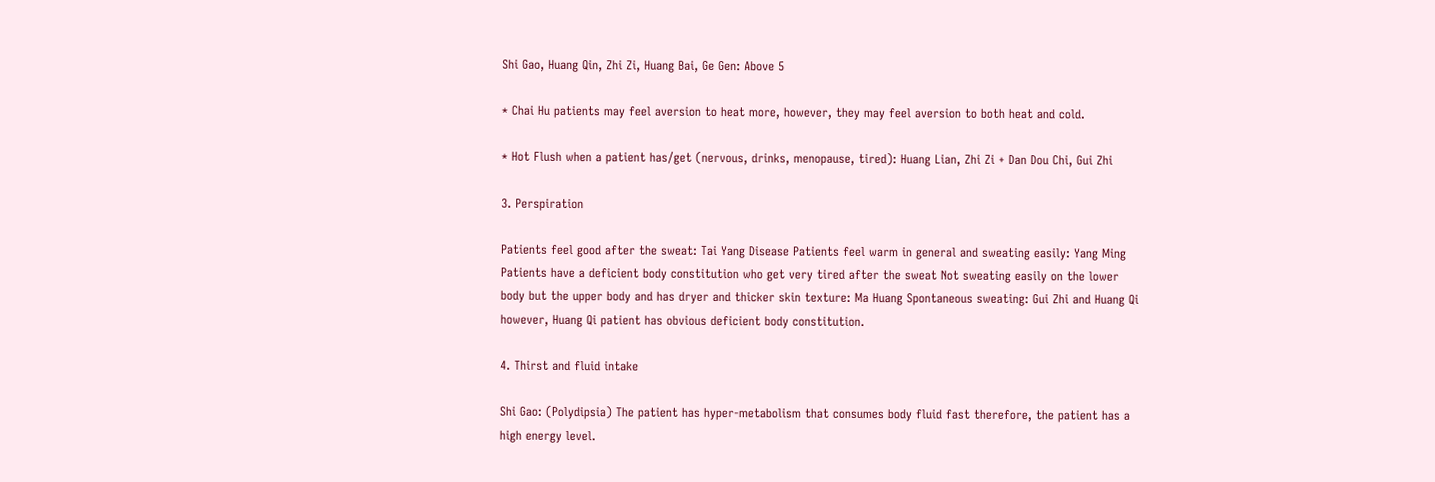Shi Gao, Huang Qin, Zhi Zi, Huang Bai, Ge Gen: Above 5

* Chai Hu patients may feel aversion to heat more, however, they may feel aversion to both heat and cold.

* Hot Flush when a patient has/get (nervous, drinks, menopause, tired): Huang Lian, Zhi Zi + Dan Dou Chi, Gui Zhi

3. Perspiration

Patients feel good after the sweat: Tai Yang Disease Patients feel warm in general and sweating easily: Yang Ming Patients have a deficient body constitution who get very tired after the sweat Not sweating easily on the lower body but the upper body and has dryer and thicker skin texture: Ma Huang Spontaneous sweating: Gui Zhi and Huang Qi however, Huang Qi patient has obvious deficient body constitution.

4. Thirst and fluid intake

Shi Gao: (Polydipsia) The patient has hyper-metabolism that consumes body fluid fast therefore, the patient has a high energy level.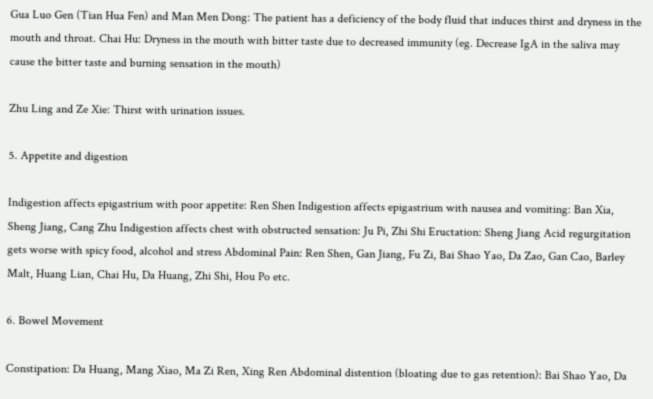Gua Luo Gen (Tian Hua Fen) and Man Men Dong: The patient has a deficiency of the body fluid that induces thirst and dryness in the mouth and throat. Chai Hu: Dryness in the mouth with bitter taste due to decreased immunity (eg. Decrease IgA in the saliva may cause the bitter taste and burning sensation in the mouth)

Zhu Ling and Ze Xie: Thirst with urination issues.

5. Appetite and digestion

Indigestion affects epigastrium with poor appetite: Ren Shen Indigestion affects epigastrium with nausea and vomiting: Ban Xia, Sheng Jiang, Cang Zhu Indigestion affects chest with obstructed sensation: Ju Pi, Zhi Shi Eructation: Sheng Jiang Acid regurgitation gets worse with spicy food, alcohol and stress Abdominal Pain: Ren Shen, Gan Jiang, Fu Zi, Bai Shao Yao, Da Zao, Gan Cao, Barley Malt, Huang Lian, Chai Hu, Da Huang, Zhi Shi, Hou Po etc.

6. Bowel Movement

Constipation: Da Huang, Mang Xiao, Ma Zi Ren, Xing Ren Abdominal distention (bloating due to gas retention): Bai Shao Yao, Da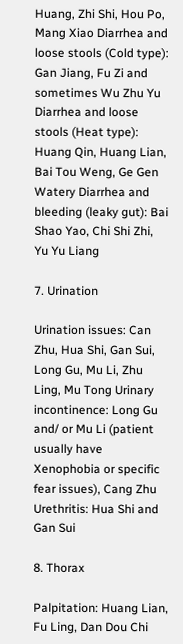Huang, Zhi Shi, Hou Po, Mang Xiao Diarrhea and loose stools (Cold type): Gan Jiang, Fu Zi and sometimes Wu Zhu Yu Diarrhea and loose stools (Heat type): Huang Qin, Huang Lian, Bai Tou Weng, Ge Gen Watery Diarrhea and bleeding (leaky gut): Bai Shao Yao, Chi Shi Zhi, Yu Yu Liang

7. Urination

Urination issues: Can Zhu, Hua Shi, Gan Sui, Long Gu, Mu Li, Zhu Ling, Mu Tong Urinary incontinence: Long Gu and/ or Mu Li (patient usually have Xenophobia or specific fear issues), Cang Zhu Urethritis: Hua Shi and Gan Sui

8. Thorax

Palpitation: Huang Lian, Fu Ling, Dan Dou Chi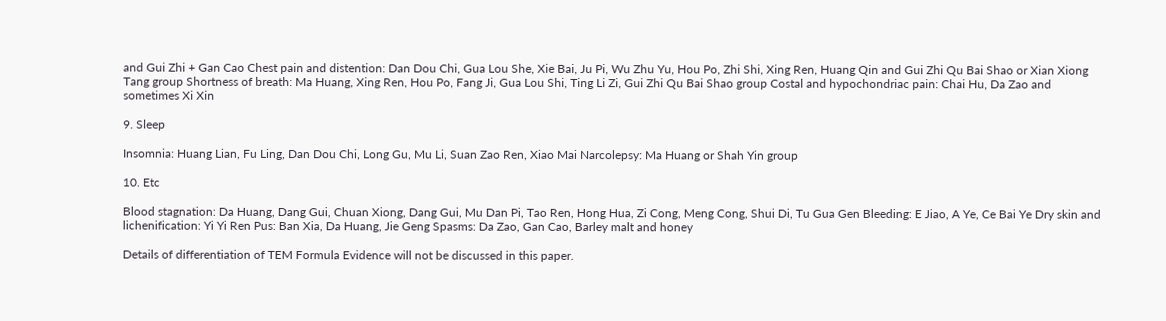and Gui Zhi + Gan Cao Chest pain and distention: Dan Dou Chi, Gua Lou She, Xie Bai, Ju Pi, Wu Zhu Yu, Hou Po, Zhi Shi, Xing Ren, Huang Qin and Gui Zhi Qu Bai Shao or Xian Xiong Tang group Shortness of breath: Ma Huang, Xing Ren, Hou Po, Fang Ji, Gua Lou Shi, Ting Li Zi, Gui Zhi Qu Bai Shao group Costal and hypochondriac pain: Chai Hu, Da Zao and sometimes Xi Xin

9. Sleep

Insomnia: Huang Lian, Fu Ling, Dan Dou Chi, Long Gu, Mu Li, Suan Zao Ren, Xiao Mai Narcolepsy: Ma Huang or Shah Yin group

10. Etc

Blood stagnation: Da Huang, Dang Gui, Chuan Xiong, Dang Gui, Mu Dan Pi, Tao Ren, Hong Hua, Zi Cong, Meng Cong, Shui Di, Tu Gua Gen Bleeding: E Jiao, A Ye, Ce Bai Ye Dry skin and lichenification: Yi Yi Ren Pus: Ban Xia, Da Huang, Jie Geng Spasms: Da Zao, Gan Cao, Barley malt and honey

Details of differentiation of TEM Formula Evidence will not be discussed in this paper.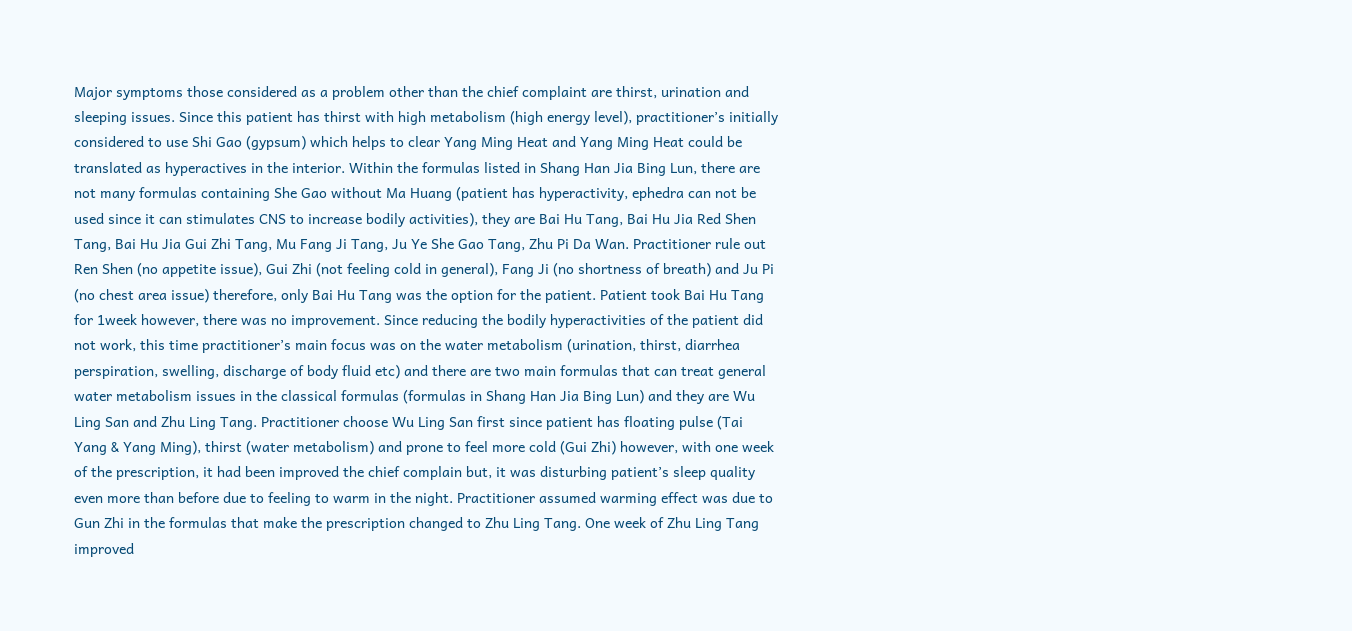Major symptoms those considered as a problem other than the chief complaint are thirst, urination and sleeping issues. Since this patient has thirst with high metabolism (high energy level), practitioner’s initially considered to use Shi Gao (gypsum) which helps to clear Yang Ming Heat and Yang Ming Heat could be translated as hyperactives in the interior. Within the formulas listed in Shang Han Jia Bing Lun, there are not many formulas containing She Gao without Ma Huang (patient has hyperactivity, ephedra can not be used since it can stimulates CNS to increase bodily activities), they are Bai Hu Tang, Bai Hu Jia Red Shen Tang, Bai Hu Jia Gui Zhi Tang, Mu Fang Ji Tang, Ju Ye She Gao Tang, Zhu Pi Da Wan. Practitioner rule out Ren Shen (no appetite issue), Gui Zhi (not feeling cold in general), Fang Ji (no shortness of breath) and Ju Pi (no chest area issue) therefore, only Bai Hu Tang was the option for the patient. Patient took Bai Hu Tang for 1week however, there was no improvement. Since reducing the bodily hyperactivities of the patient did not work, this time practitioner’s main focus was on the water metabolism (urination, thirst, diarrhea perspiration, swelling, discharge of body fluid etc) and there are two main formulas that can treat general water metabolism issues in the classical formulas (formulas in Shang Han Jia Bing Lun) and they are Wu Ling San and Zhu Ling Tang. Practitioner choose Wu Ling San first since patient has floating pulse (Tai Yang & Yang Ming), thirst (water metabolism) and prone to feel more cold (Gui Zhi) however, with one week of the prescription, it had been improved the chief complain but, it was disturbing patient’s sleep quality even more than before due to feeling to warm in the night. Practitioner assumed warming effect was due to Gun Zhi in the formulas that make the prescription changed to Zhu Ling Tang. One week of Zhu Ling Tang improved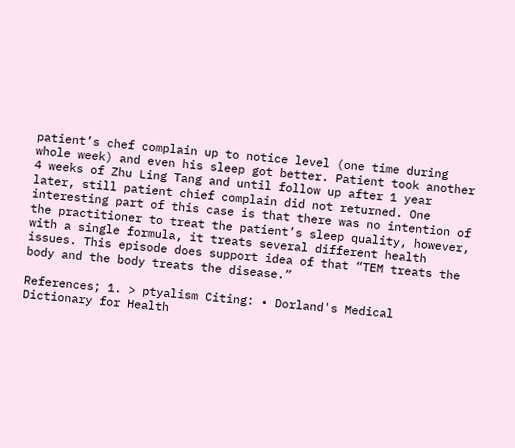patient’s chef complain up to notice level (one time during whole week) and even his sleep got better. Patient took another 4 weeks of Zhu Ling Tang and until follow up after 1 year later, still patient chief complain did not returned. One interesting part of this case is that there was no intention of the practitioner to treat the patient’s sleep quality, however, with a single formula, it treats several different health issues. This episode does support idea of that “TEM treats the body and the body treats the disease.”

References; 1. > ptyalism Citing: • Dorland's Medical Dictionary for Health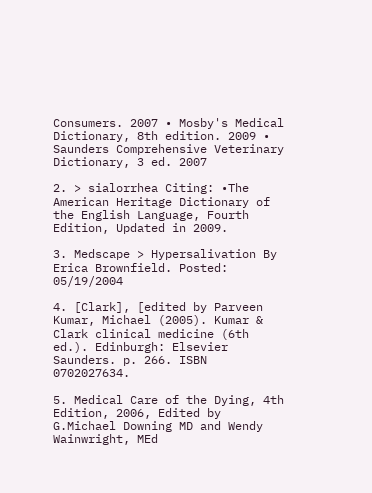Consumers. 2007 • Mosby's Medical Dictionary, 8th edition. 2009 • Saunders Comprehensive Veterinary Dictionary, 3 ed. 2007

2. > sialorrhea Citing: •The American Heritage Dictionary of the English Language, Fourth Edition, Updated in 2009.

3. Medscape > Hypersalivation By Erica Brownfield. Posted: 05/19/2004

4. [Clark], [edited by Parveen Kumar, Michael (2005). Kumar & Clark clinical medicine (6th ed.). Edinburgh: Elsevier Saunders. p. 266. ISBN 0702027634.

5. Medical Care of the Dying, 4th Edition, 2006, Edited by G.Michael Downing MD and Wendy Wainwright, MEd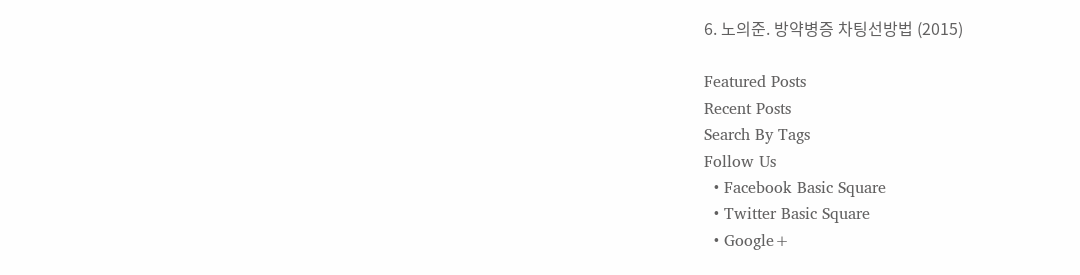6. 노의준. 방약병증 차팅선방법 (2015)

Featured Posts
Recent Posts
Search By Tags
Follow Us
  • Facebook Basic Square
  • Twitter Basic Square
  • Google+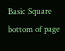Basic Square
bottom of page